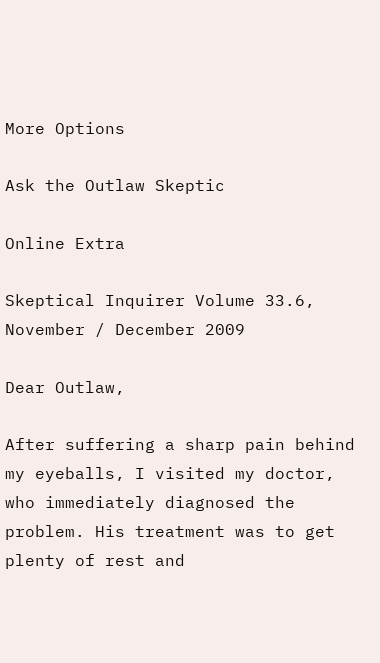More Options

Ask the Outlaw Skeptic

Online Extra

Skeptical Inquirer Volume 33.6, November / December 2009

Dear Outlaw,

After suffering a sharp pain behind my eyeballs, I visited my doctor, who immediately diagnosed the problem. His treatment was to get plenty of rest and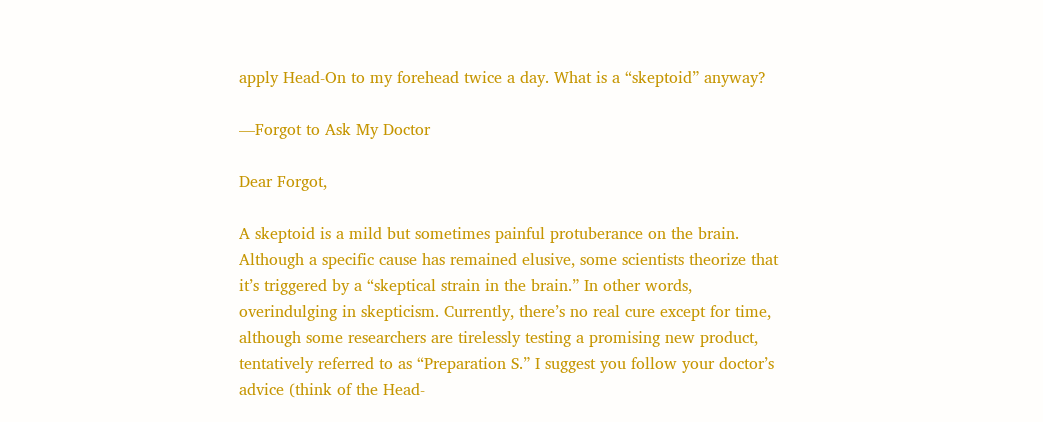apply Head-On to my forehead twice a day. What is a “skeptoid” anyway?

—Forgot to Ask My Doctor

Dear Forgot,

A skeptoid is a mild but sometimes painful protuberance on the brain. Although a specific cause has remained elusive, some scientists theorize that it’s triggered by a “skeptical strain in the brain.” In other words, overindulging in skepticism. Currently, there’s no real cure except for time, although some researchers are tirelessly testing a promising new product, tentatively referred to as “Preparation S.” I suggest you follow your doctor’s advice (think of the Head-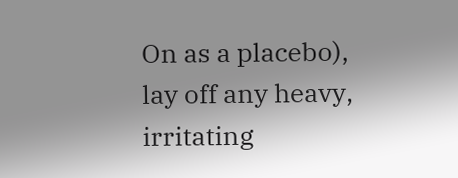On as a placebo), lay off any heavy, irritating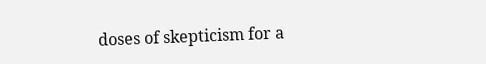doses of skepticism for a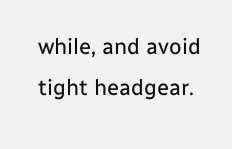while, and avoid tight headgear.